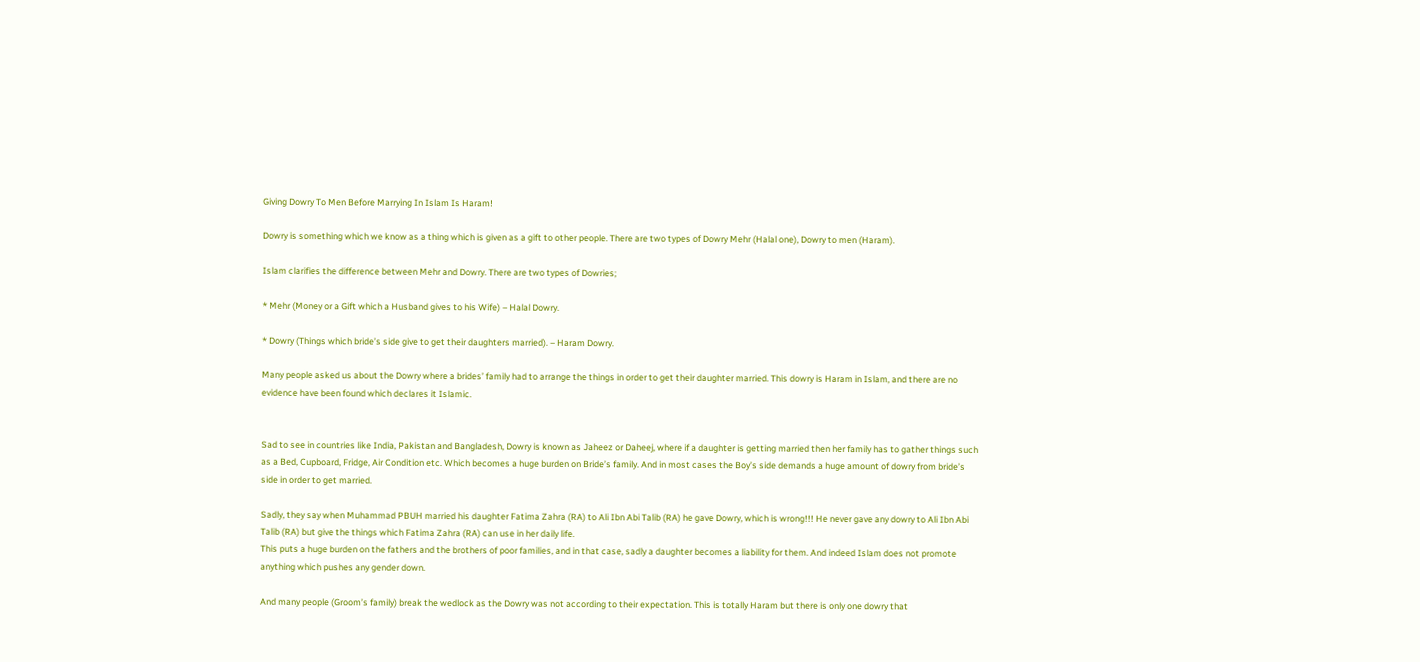Giving Dowry To Men Before Marrying In Islam Is Haram!

Dowry is something which we know as a thing which is given as a gift to other people. There are two types of Dowry Mehr (Halal one), Dowry to men (Haram).

Islam clarifies the difference between Mehr and Dowry. There are two types of Dowries;

* Mehr (Money or a Gift which a Husband gives to his Wife) – Halal Dowry.

* Dowry (Things which bride’s side give to get their daughters married). – Haram Dowry.

Many people asked us about the Dowry where a brides’ family had to arrange the things in order to get their daughter married. This dowry is Haram in Islam, and there are no evidence have been found which declares it Islamic.


Sad to see in countries like India, Pakistan and Bangladesh, Dowry is known as Jaheez or Daheej, where if a daughter is getting married then her family has to gather things such as a Bed, Cupboard, Fridge, Air Condition etc. Which becomes a huge burden on Bride’s family. And in most cases the Boy’s side demands a huge amount of dowry from bride’s side in order to get married.

Sadly, they say when Muhammad PBUH married his daughter Fatima Zahra (RA) to Ali Ibn Abi Talib (RA) he gave Dowry, which is wrong!!! He never gave any dowry to Ali Ibn Abi Talib (RA) but give the things which Fatima Zahra (RA) can use in her daily life.
This puts a huge burden on the fathers and the brothers of poor families, and in that case, sadly a daughter becomes a liability for them. And indeed Islam does not promote anything which pushes any gender down.

And many people (Groom’s family) break the wedlock as the Dowry was not according to their expectation. This is totally Haram but there is only one dowry that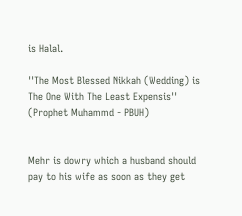is Halal.

''The Most Blessed Nikkah (Wedding) is The One With The Least Expensis'' (Prophet Muhammd - PBUH)


Mehr is dowry which a husband should pay to his wife as soon as they get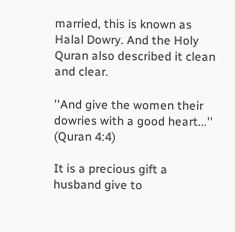married, this is known as Halal Dowry. And the Holy Quran also described it clean and clear.

''And give the women their dowries with a good heart...'' (Quran 4:4)

It is a precious gift a husband give to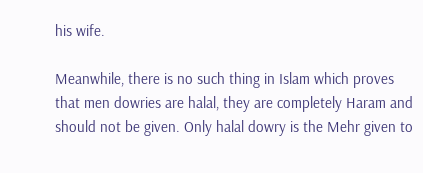his wife.

Meanwhile, there is no such thing in Islam which proves that men dowries are halal, they are completely Haram and should not be given. Only halal dowry is the Mehr given to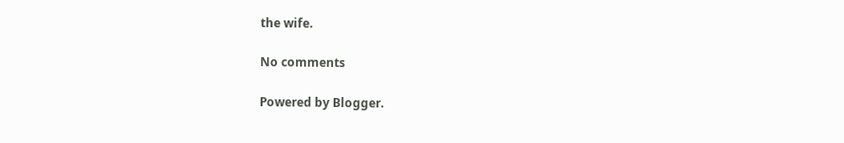the wife.

No comments

Powered by Blogger.